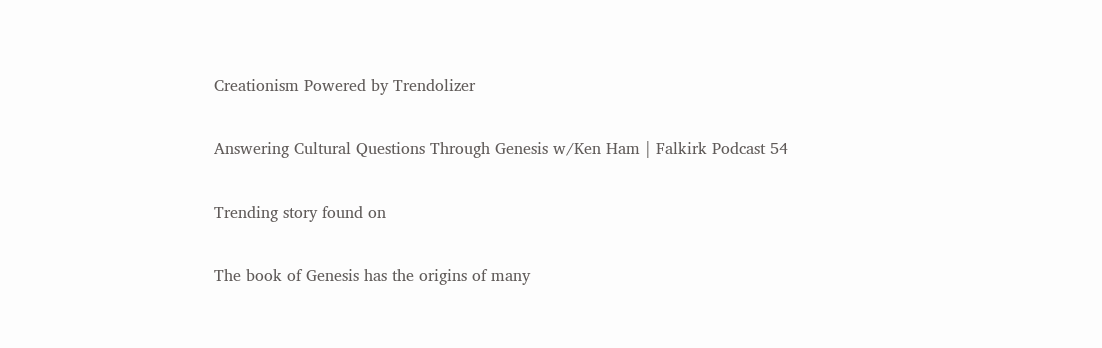Creationism Powered by Trendolizer

Answering Cultural Questions Through Genesis w/Ken Ham | Falkirk Podcast 54

Trending story found on

The book of Genesis has the origins of many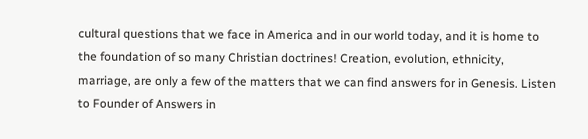cultural questions that we face in America and in our world today, and it is home to the foundation of so many Christian doctrines! Creation, evolution, ethnicity, marriage, are only a few of the matters that we can find answers for in Genesis. Listen to Founder of Answers in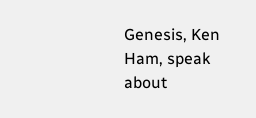Genesis, Ken Ham, speak about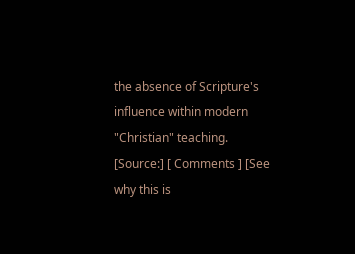the absence of Scripture's influence within modern "Christian" teaching.
[Source:] [ Comments ] [See why this is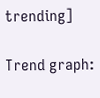trending]

Trend graph: